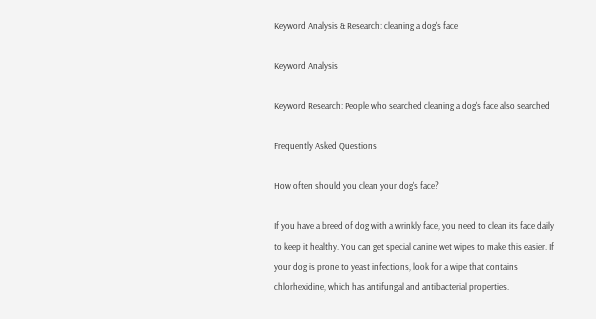Keyword Analysis & Research: cleaning a dog's face

Keyword Analysis

Keyword Research: People who searched cleaning a dog's face also searched

Frequently Asked Questions

How often should you clean your dog's face?

If you have a breed of dog with a wrinkly face, you need to clean its face daily to keep it healthy. You can get special canine wet wipes to make this easier. If your dog is prone to yeast infections, look for a wipe that contains chlorhexidine, which has antifungal and antibacterial properties.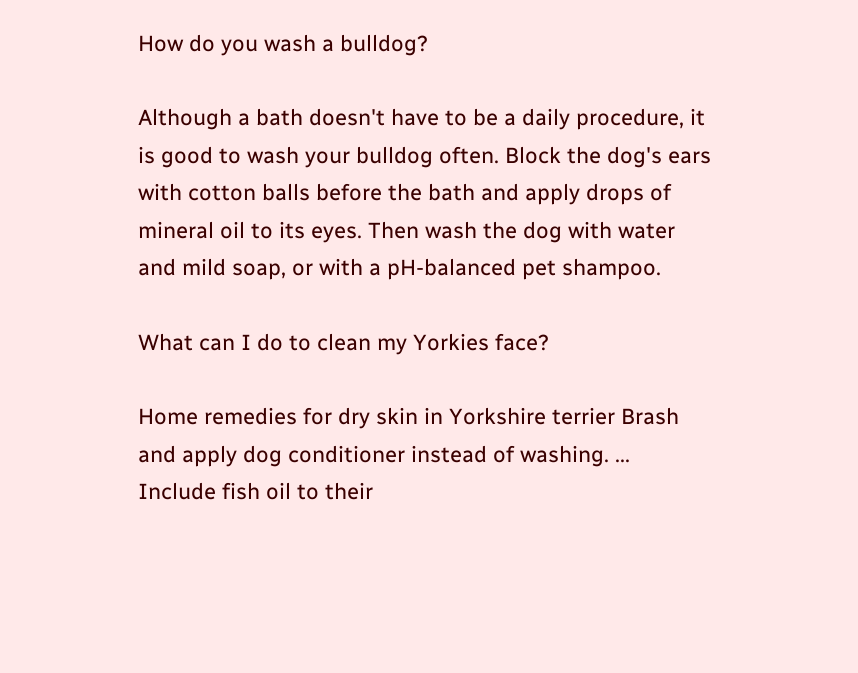How do you wash a bulldog?

Although a bath doesn't have to be a daily procedure, it is good to wash your bulldog often. Block the dog's ears with cotton balls before the bath and apply drops of mineral oil to its eyes. Then wash the dog with water and mild soap, or with a pH-balanced pet shampoo.

What can I do to clean my Yorkies face?

Home remedies for dry skin in Yorkshire terrier Brash and apply dog conditioner instead of washing. ... Include fish oil to their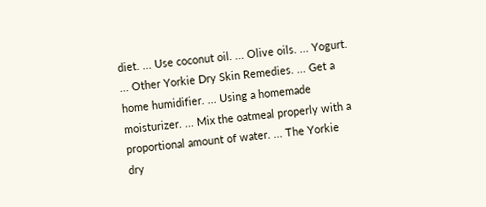diet. ... Use coconut oil. ... Olive oils. ... Yogurt. ... Other Yorkie Dry Skin Remedies. ... Get a home humidifier. ... Using a homemade moisturizer. ... Mix the oatmeal properly with a proportional amount of water. ... The Yorkie dry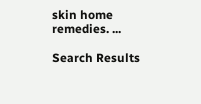skin home remedies. ...

Search Results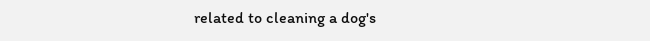related to cleaning a dog's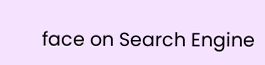face on Search Engine